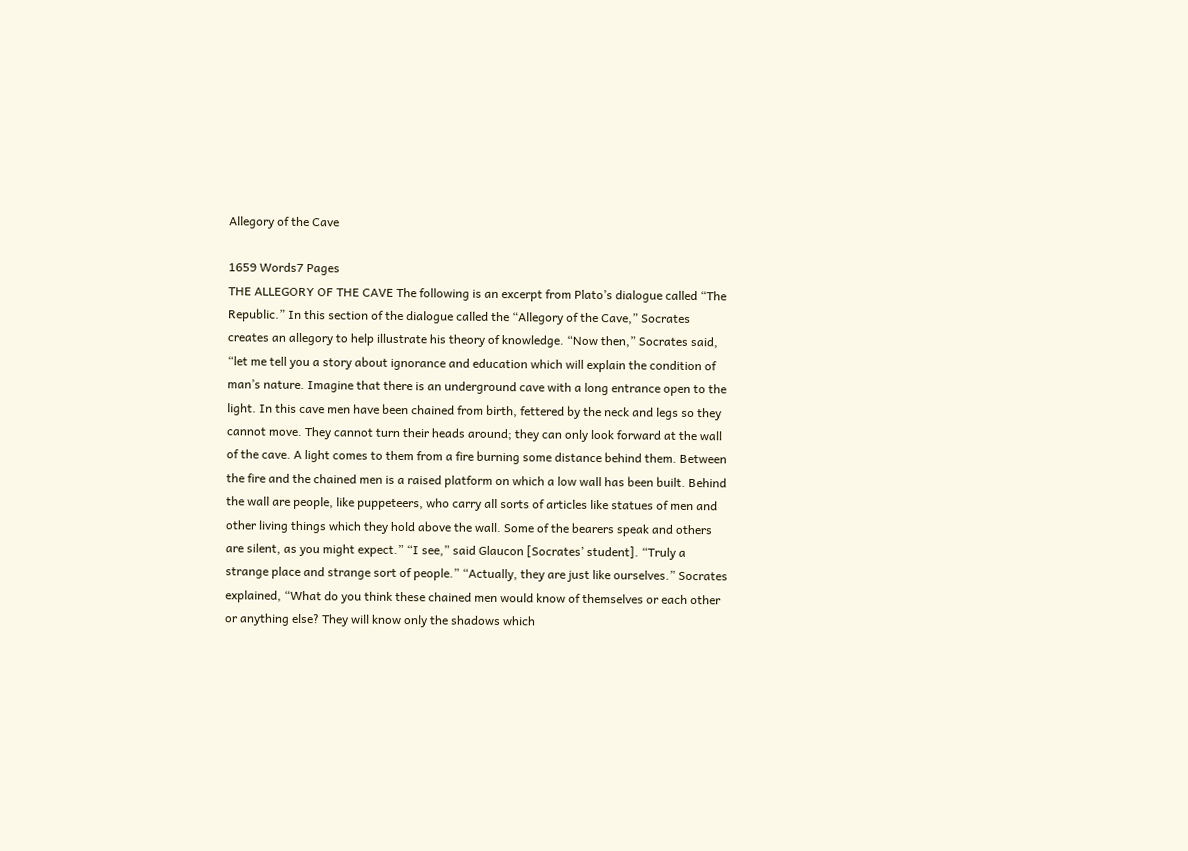Allegory of the Cave

1659 Words7 Pages
THE ALLEGORY OF THE CAVE The following is an excerpt from Plato’s dialogue called “The Republic.” In this section of the dialogue called the “Allegory of the Cave,” Socrates creates an allegory to help illustrate his theory of knowledge. “Now then,” Socrates said, “let me tell you a story about ignorance and education which will explain the condition of man’s nature. Imagine that there is an underground cave with a long entrance open to the light. In this cave men have been chained from birth, fettered by the neck and legs so they cannot move. They cannot turn their heads around; they can only look forward at the wall of the cave. A light comes to them from a fire burning some distance behind them. Between the fire and the chained men is a raised platform on which a low wall has been built. Behind the wall are people, like puppeteers, who carry all sorts of articles like statues of men and other living things which they hold above the wall. Some of the bearers speak and others are silent, as you might expect.” “I see,” said Glaucon [Socrates’ student]. “Truly a strange place and strange sort of people.” “Actually, they are just like ourselves.” Socrates explained, “What do you think these chained men would know of themselves or each other or anything else? They will know only the shadows which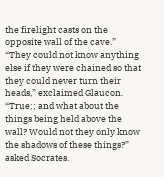the firelight casts on the opposite wall of the cave.” “They could not know anything else if they were chained so that they could never turn their heads,” exclaimed Glaucon. “True;; and what about the things being held above the wall? Would not they only know the shadows of these things?” asked Socrates.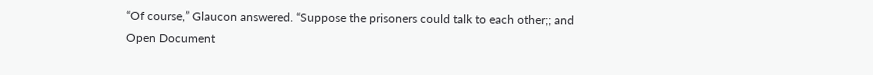“Of course,” Glaucon answered. “Suppose the prisoners could talk to each other;; and
Open Document